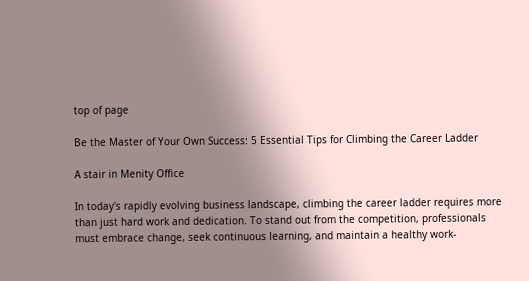top of page

Be the Master of Your Own Success: 5 Essential Tips for Climbing the Career Ladder

A stair in Menity Office

In today's rapidly evolving business landscape, climbing the career ladder requires more than just hard work and dedication. To stand out from the competition, professionals must embrace change, seek continuous learning, and maintain a healthy work-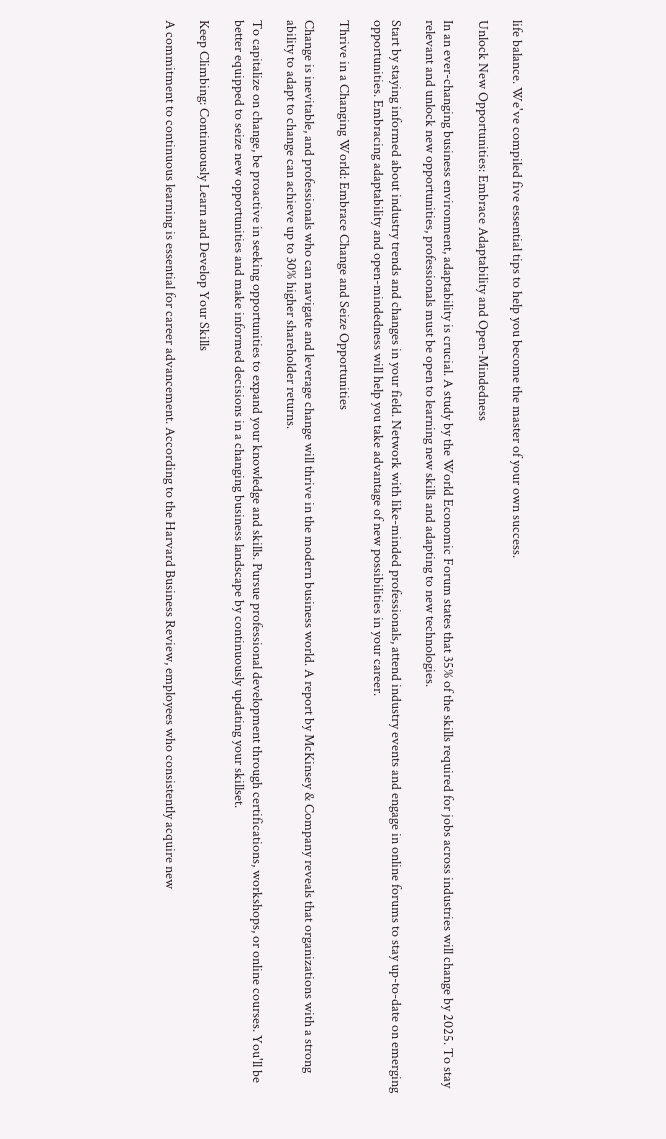life balance. We've compiled five essential tips to help you become the master of your own success.

Unlock New Opportunities: Embrace Adaptability and Open-Mindedness

In an ever-changing business environment, adaptability is crucial. A study by the World Economic Forum states that 35% of the skills required for jobs across industries will change by 2025. To stay relevant and unlock new opportunities, professionals must be open to learning new skills and adapting to new technologies.

Start by staying informed about industry trends and changes in your field. Network with like-minded professionals, attend industry events and engage in online forums to stay up-to-date on emerging opportunities. Embracing adaptability and open-mindedness will help you take advantage of new possibilities in your career.

Thrive in a Changing World: Embrace Change and Seize Opportunities

Change is inevitable, and professionals who can navigate and leverage change will thrive in the modern business world. A report by McKinsey & Company reveals that organizations with a strong ability to adapt to change can achieve up to 30% higher shareholder returns.

To capitalize on change, be proactive in seeking opportunities to expand your knowledge and skills. Pursue professional development through certifications, workshops, or online courses. You'll be better equipped to seize new opportunities and make informed decisions in a changing business landscape by continuously updating your skillset.

Keep Climbing: Continuously Learn and Develop Your Skills

A commitment to continuous learning is essential for career advancement. According to the Harvard Business Review, employees who consistently acquire new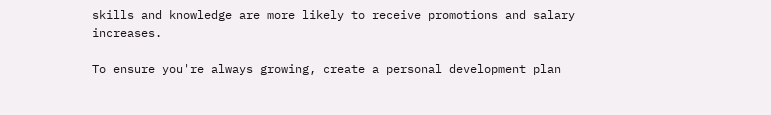skills and knowledge are more likely to receive promotions and salary increases.

To ensure you're always growing, create a personal development plan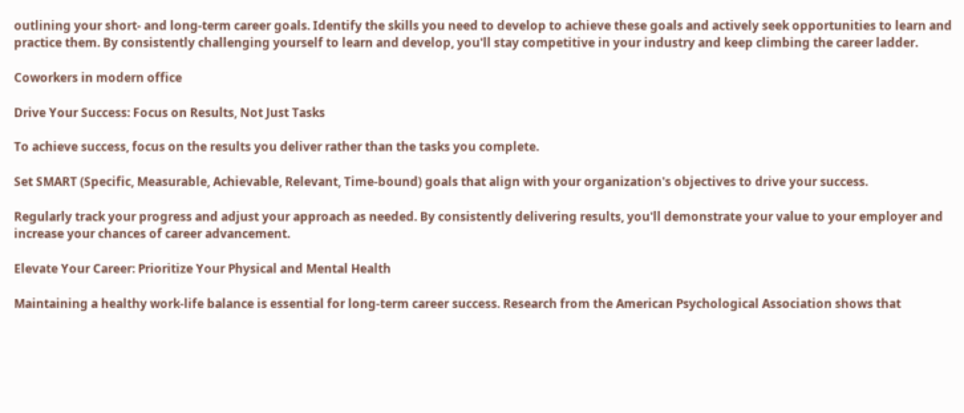outlining your short- and long-term career goals. Identify the skills you need to develop to achieve these goals and actively seek opportunities to learn and practice them. By consistently challenging yourself to learn and develop, you'll stay competitive in your industry and keep climbing the career ladder.

Coworkers in modern office

Drive Your Success: Focus on Results, Not Just Tasks

To achieve success, focus on the results you deliver rather than the tasks you complete.

Set SMART (Specific, Measurable, Achievable, Relevant, Time-bound) goals that align with your organization's objectives to drive your success.

Regularly track your progress and adjust your approach as needed. By consistently delivering results, you'll demonstrate your value to your employer and increase your chances of career advancement.

Elevate Your Career: Prioritize Your Physical and Mental Health

Maintaining a healthy work-life balance is essential for long-term career success. Research from the American Psychological Association shows that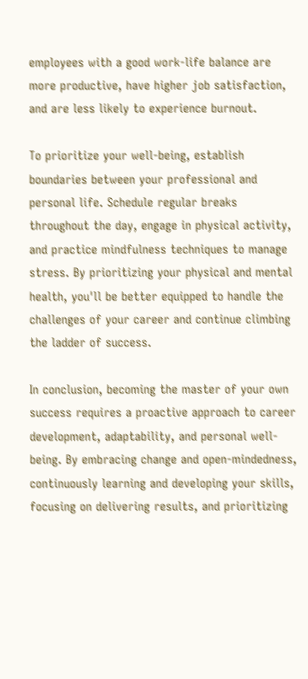employees with a good work-life balance are more productive, have higher job satisfaction, and are less likely to experience burnout.

To prioritize your well-being, establish boundaries between your professional and personal life. Schedule regular breaks throughout the day, engage in physical activity, and practice mindfulness techniques to manage stress. By prioritizing your physical and mental health, you'll be better equipped to handle the challenges of your career and continue climbing the ladder of success.

In conclusion, becoming the master of your own success requires a proactive approach to career development, adaptability, and personal well-being. By embracing change and open-mindedness, continuously learning and developing your skills, focusing on delivering results, and prioritizing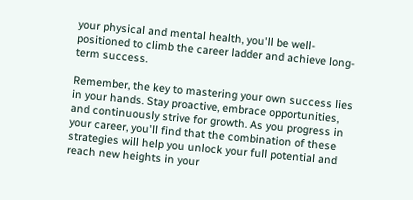your physical and mental health, you'll be well-positioned to climb the career ladder and achieve long-term success.

Remember, the key to mastering your own success lies in your hands. Stay proactive, embrace opportunities, and continuously strive for growth. As you progress in your career, you'll find that the combination of these strategies will help you unlock your full potential and reach new heights in your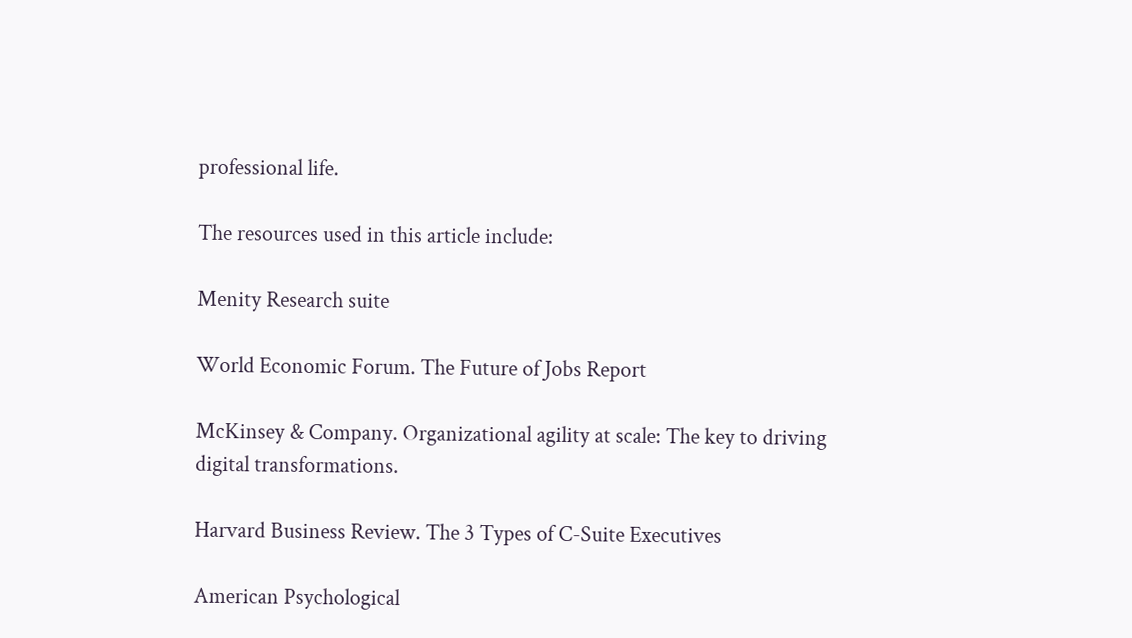professional life.

The resources used in this article include:

Menity Research suite

World Economic Forum. The Future of Jobs Report

McKinsey & Company. Organizational agility at scale: The key to driving digital transformations.

Harvard Business Review. The 3 Types of C-Suite Executives

American Psychological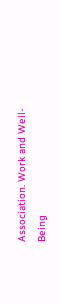Association. Work and Well-Being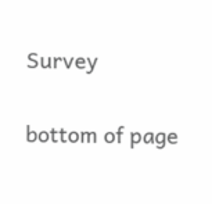Survey

bottom of page